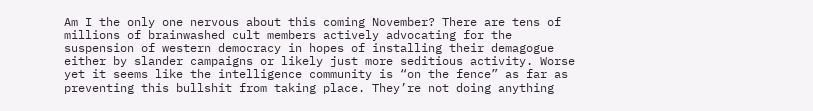Am I the only one nervous about this coming November? There are tens of millions of brainwashed cult members actively advocating for the suspension of western democracy in hopes of installing their demagogue either by slander campaigns or likely just more seditious activity. Worse yet it seems like the intelligence community is “on the fence” as far as preventing this bullshit from taking place. They’re not doing anything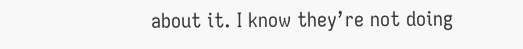about it. I know they’re not doing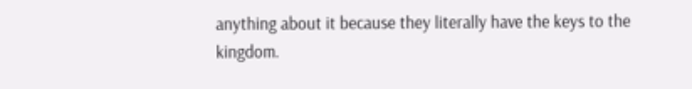anything about it because they literally have the keys to the kingdom.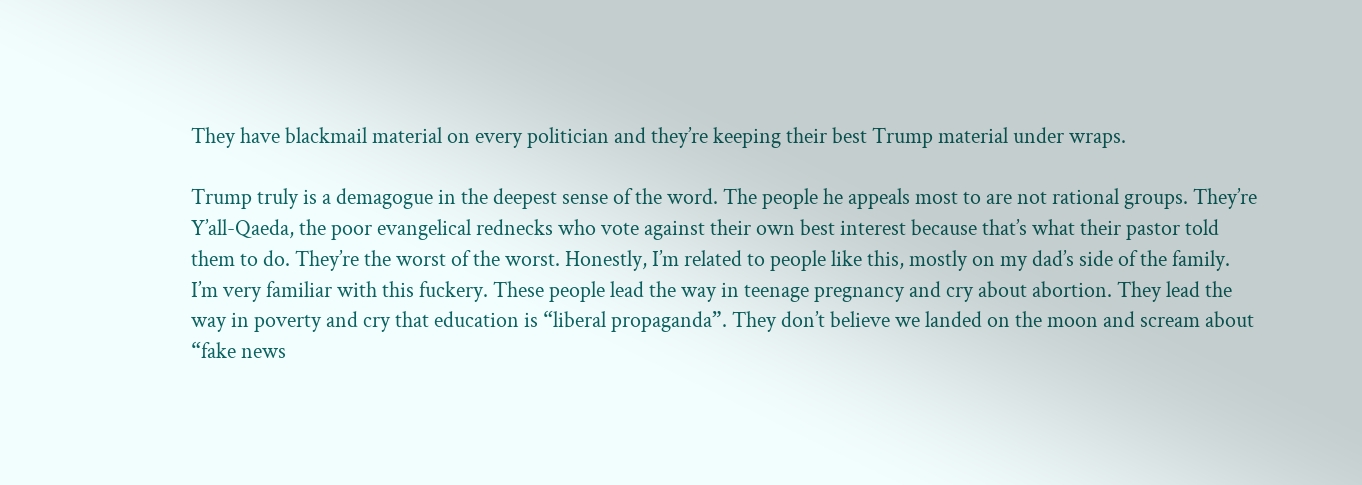They have blackmail material on every politician and they’re keeping their best Trump material under wraps.

Trump truly is a demagogue in the deepest sense of the word. The people he appeals most to are not rational groups. They’re Y’all-Qaeda, the poor evangelical rednecks who vote against their own best interest because that’s what their pastor told them to do. They’re the worst of the worst. Honestly, I’m related to people like this, mostly on my dad’s side of the family. I’m very familiar with this fuckery. These people lead the way in teenage pregnancy and cry about abortion. They lead the way in poverty and cry that education is “liberal propaganda”. They don’t believe we landed on the moon and scream about “fake news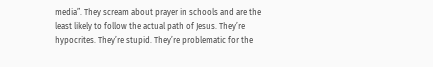media”. They scream about prayer in schools and are the least likely to follow the actual path of Jesus. They’re hypocrites. They’re stupid. They’re problematic for the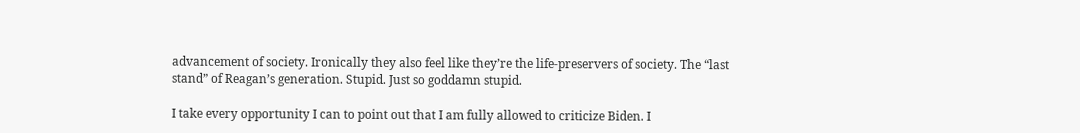advancement of society. Ironically they also feel like they’re the life-preservers of society. The “last stand” of Reagan’s generation. Stupid. Just so goddamn stupid.

I take every opportunity I can to point out that I am fully allowed to criticize Biden. I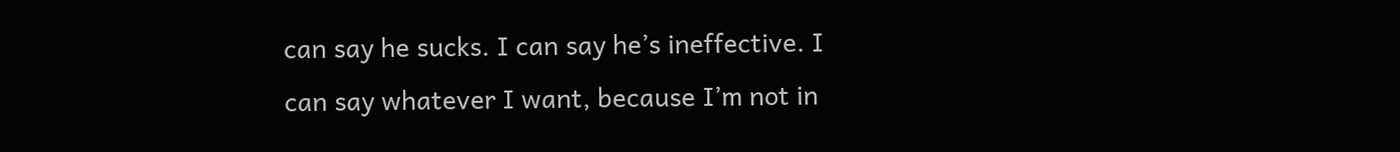can say he sucks. I can say he’s ineffective. I can say whatever I want, because I’m not in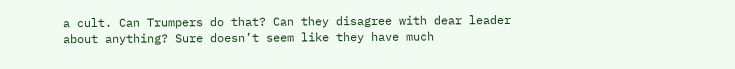a cult. Can Trumpers do that? Can they disagree with dear leader about anything? Sure doesn’t seem like they have much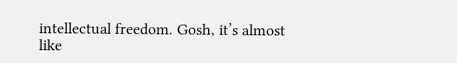intellectual freedom. Gosh, it’s almost like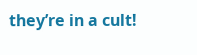they’re in a cult!